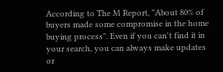According to The M Report, "About 80% of buyers made some compromise in the home buying process". Even if you can't find it in your search, you can always make updates or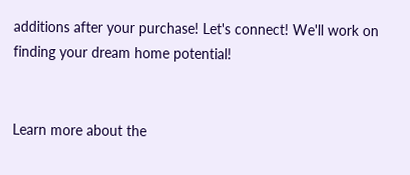additions after your purchase! Let's connect! We'll work on finding your dream home potential!


Learn more about the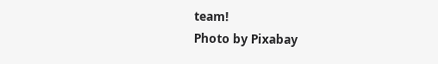team!
Photo by Pixabay